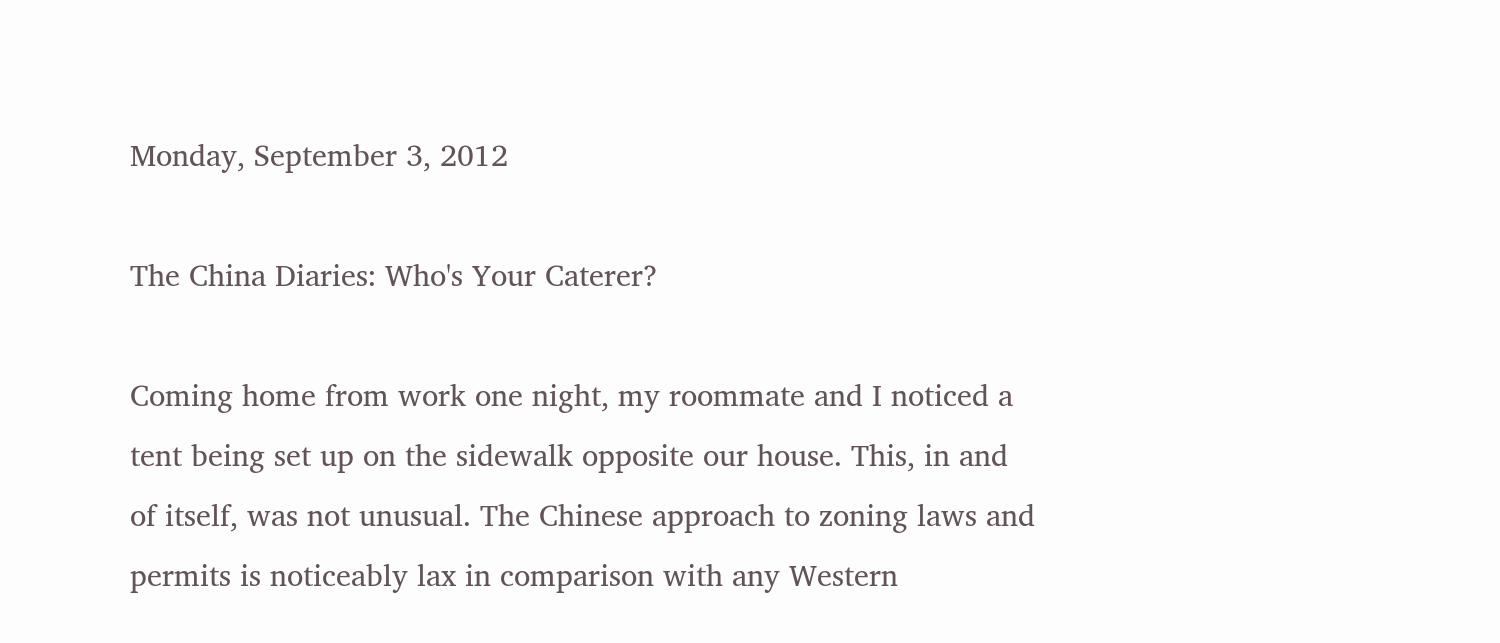Monday, September 3, 2012

The China Diaries: Who's Your Caterer?

Coming home from work one night, my roommate and I noticed a tent being set up on the sidewalk opposite our house. This, in and of itself, was not unusual. The Chinese approach to zoning laws and permits is noticeably lax in comparison with any Western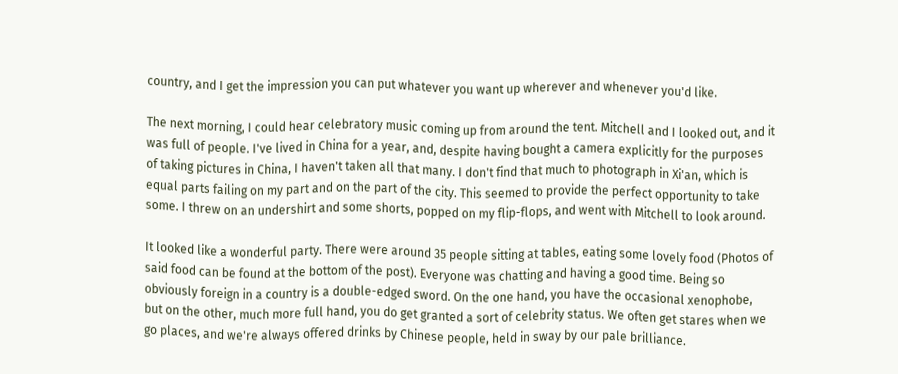country, and I get the impression you can put whatever you want up wherever and whenever you'd like.

The next morning, I could hear celebratory music coming up from around the tent. Mitchell and I looked out, and it was full of people. I've lived in China for a year, and, despite having bought a camera explicitly for the purposes of taking pictures in China, I haven't taken all that many. I don't find that much to photograph in Xi'an, which is equal parts failing on my part and on the part of the city. This seemed to provide the perfect opportunity to take some. I threw on an undershirt and some shorts, popped on my flip-flops, and went with Mitchell to look around.

It looked like a wonderful party. There were around 35 people sitting at tables, eating some lovely food (Photos of said food can be found at the bottom of the post). Everyone was chatting and having a good time. Being so obviously foreign in a country is a double-edged sword. On the one hand, you have the occasional xenophobe, but on the other, much more full hand, you do get granted a sort of celebrity status. We often get stares when we go places, and we're always offered drinks by Chinese people, held in sway by our pale brilliance.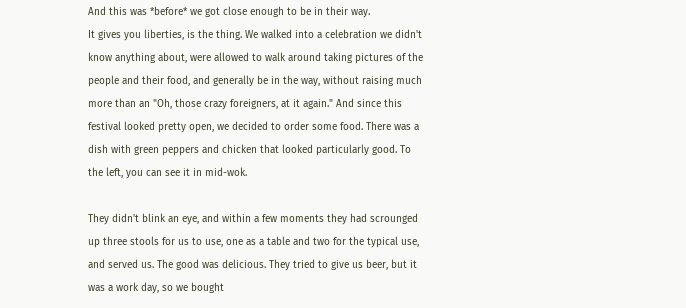And this was *before* we got close enough to be in their way.
It gives you liberties, is the thing. We walked into a celebration we didn't know anything about, were allowed to walk around taking pictures of the people and their food, and generally be in the way, without raising much more than an "Oh, those crazy foreigners, at it again." And since this festival looked pretty open, we decided to order some food. There was a dish with green peppers and chicken that looked particularly good. To the left, you can see it in mid-wok.

They didn't blink an eye, and within a few moments they had scrounged up three stools for us to use, one as a table and two for the typical use, and served us. The good was delicious. They tried to give us beer, but it was a work day, so we bought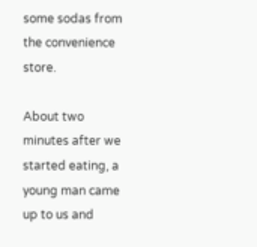some sodas from the convenience store.

About two minutes after we started eating, a young man came up to us and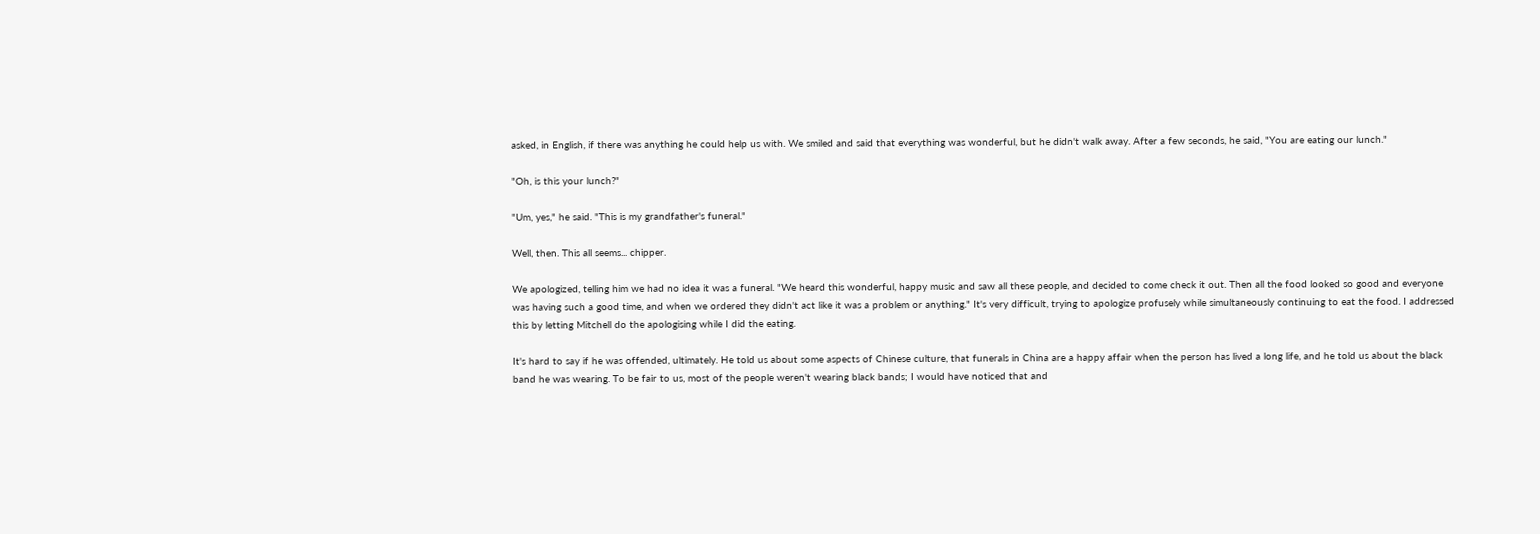asked, in English, if there was anything he could help us with. We smiled and said that everything was wonderful, but he didn't walk away. After a few seconds, he said, "You are eating our lunch."

"Oh, is this your lunch?"

"Um, yes," he said. "This is my grandfather's funeral."

Well, then. This all seems... chipper.

We apologized, telling him we had no idea it was a funeral. "We heard this wonderful, happy music and saw all these people, and decided to come check it out. Then all the food looked so good and everyone was having such a good time, and when we ordered they didn't act like it was a problem or anything." It's very difficult, trying to apologize profusely while simultaneously continuing to eat the food. I addressed this by letting Mitchell do the apologising while I did the eating.

It's hard to say if he was offended, ultimately. He told us about some aspects of Chinese culture, that funerals in China are a happy affair when the person has lived a long life, and he told us about the black band he was wearing. To be fair to us, most of the people weren't wearing black bands; I would have noticed that and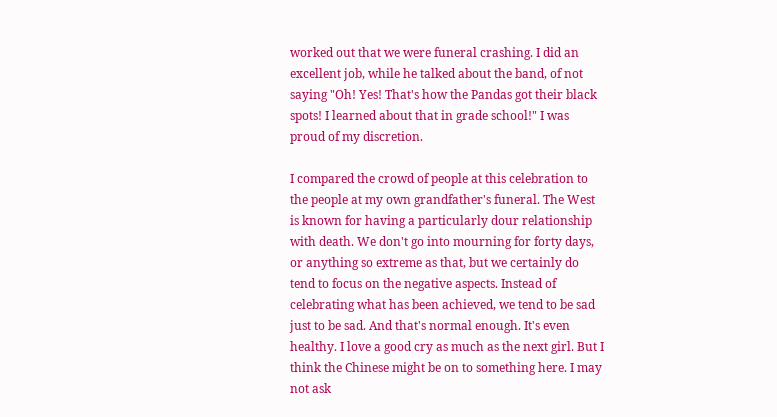worked out that we were funeral crashing. I did an excellent job, while he talked about the band, of not saying "Oh! Yes! That's how the Pandas got their black spots! I learned about that in grade school!" I was proud of my discretion.

I compared the crowd of people at this celebration to the people at my own grandfather's funeral. The West is known for having a particularly dour relationship with death. We don't go into mourning for forty days, or anything so extreme as that, but we certainly do tend to focus on the negative aspects. Instead of celebrating what has been achieved, we tend to be sad just to be sad. And that's normal enough. It's even healthy. I love a good cry as much as the next girl. But I think the Chinese might be on to something here. I may not ask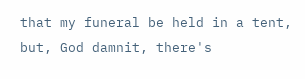that my funeral be held in a tent, but, God damnit, there's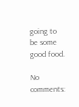going to be some good food.

No comments: